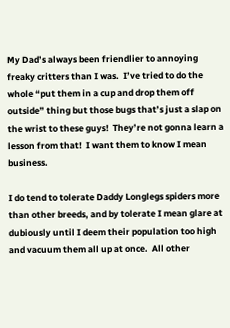My Dad’s always been friendlier to annoying freaky critters than I was.  I’ve tried to do the whole “put them in a cup and drop them off outside” thing but those bugs that’s just a slap on the wrist to these guys!  They’re not gonna learn a lesson from that!  I want them to know I mean business.

I do tend to tolerate Daddy Longlegs spiders more than other breeds, and by tolerate I mean glare at dubiously until I deem their population too high and vacuum them all up at once.  All other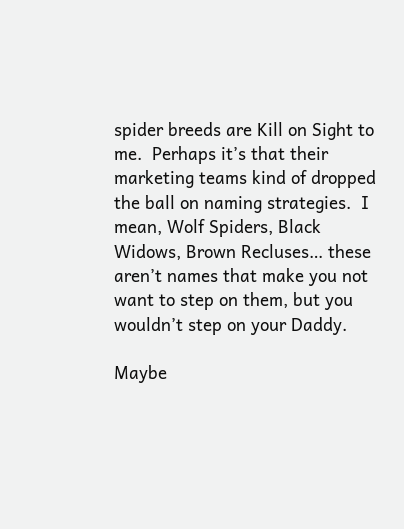spider breeds are Kill on Sight to me.  Perhaps it’s that their marketing teams kind of dropped the ball on naming strategies.  I mean, Wolf Spiders, Black Widows, Brown Recluses… these aren’t names that make you not want to step on them, but you wouldn’t step on your Daddy.

Maybe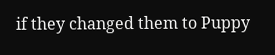if they changed them to Puppy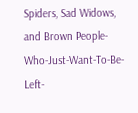Spiders, Sad Widows, and Brown People-Who-Just-Want-To-Be-Left-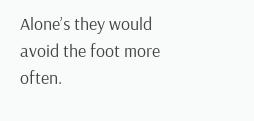Alone’s they would avoid the foot more often.